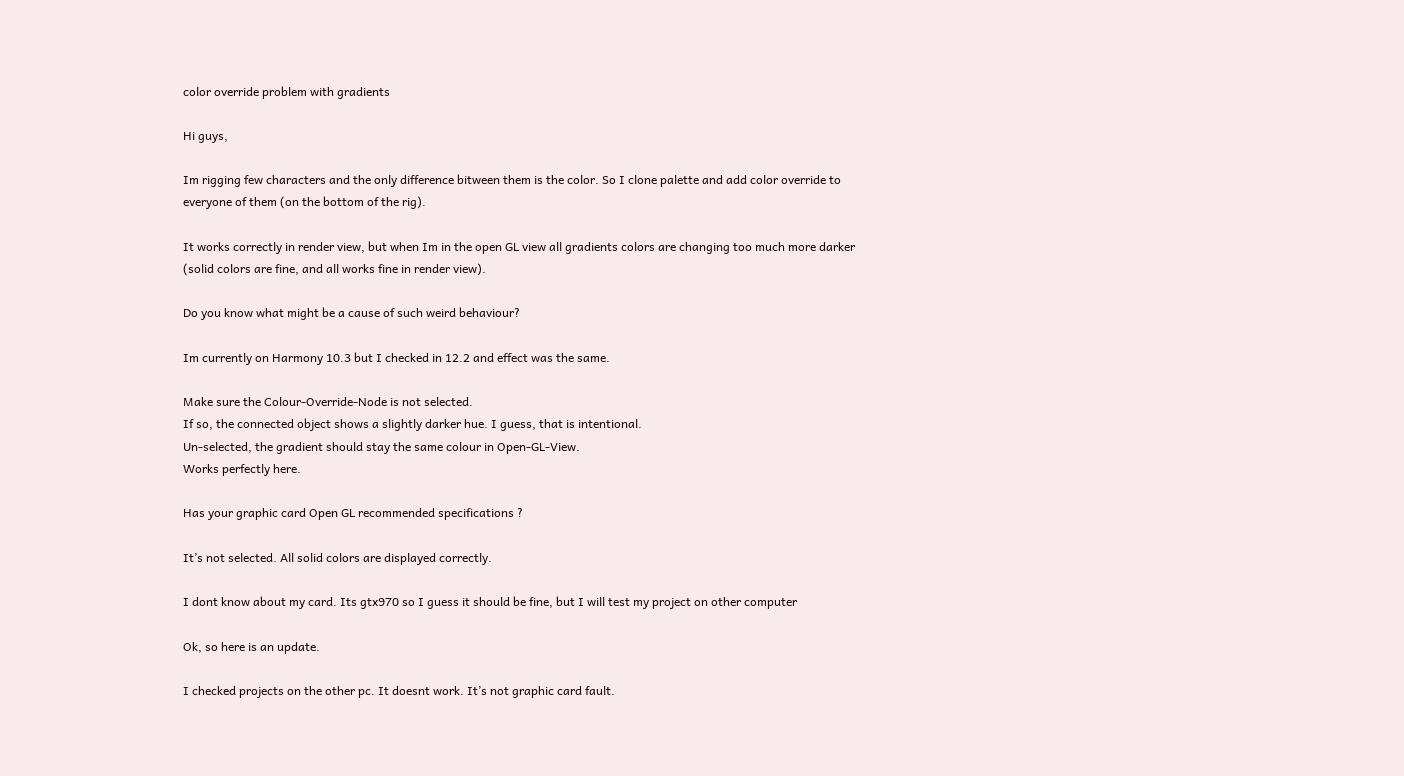color override problem with gradients

Hi guys,

Im rigging few characters and the only difference bitween them is the color. So I clone palette and add color override to everyone of them (on the bottom of the rig).

It works correctly in render view, but when Im in the open GL view all gradients colors are changing too much more darker (solid colors are fine, and all works fine in render view).

Do you know what might be a cause of such weird behaviour?

Im currently on Harmony 10.3 but I checked in 12.2 and effect was the same.

Make sure the Colour-Override-Node is not selected.
If so, the connected object shows a slightly darker hue. I guess, that is intentional.
Un-selected, the gradient should stay the same colour in Open-GL-View.
Works perfectly here.

Has your graphic card Open GL recommended specifications ?

It’s not selected. All solid colors are displayed correctly.

I dont know about my card. Its gtx970 so I guess it should be fine, but I will test my project on other computer

Ok, so here is an update.

I checked projects on the other pc. It doesnt work. It’s not graphic card fault.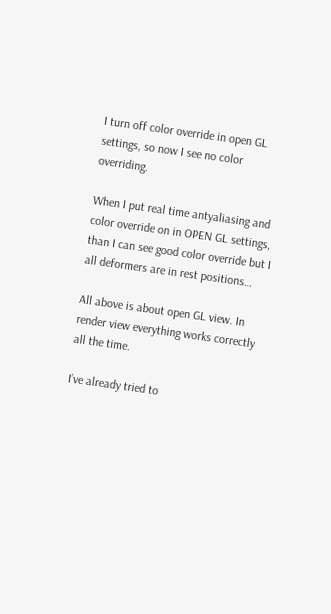I turn off color override in open GL settings, so now I see no color overriding.

When I put real time antyaliasing and color override on in OPEN GL settings, than I can see good color override but I all deformers are in rest positions…

All above is about open GL view. In render view everything works correctly all the time.

I’ve already tried to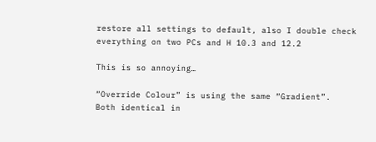restore all settings to default, also I double check everything on two PCs and H 10.3 and 12.2

This is so annoying…

“Override Colour” is using the same “Gradient”.
Both identical in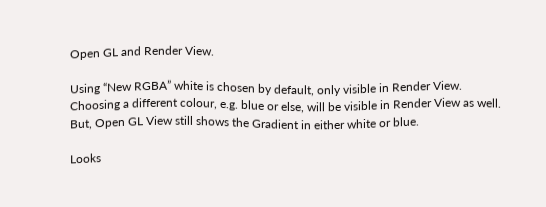Open GL and Render View.

Using “New RGBA” white is chosen by default, only visible in Render View.
Choosing a different colour, e.g. blue or else, will be visible in Render View as well.
But, Open GL View still shows the Gradient in either white or blue.

Looks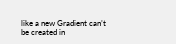like a new Gradient can’t be created in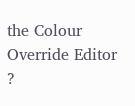the Colour Override Editor ?